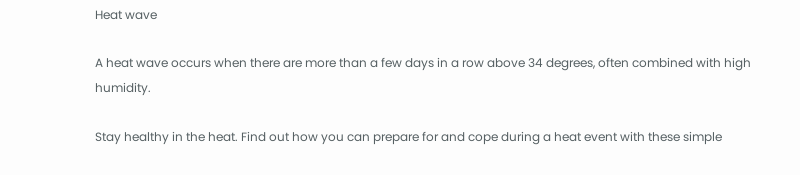Heat wave

A heat wave occurs when there are more than a few days in a row above 34 degrees, often combined with high humidity.

Stay healthy in the heat. Find out how you can prepare for and cope during a heat event with these simple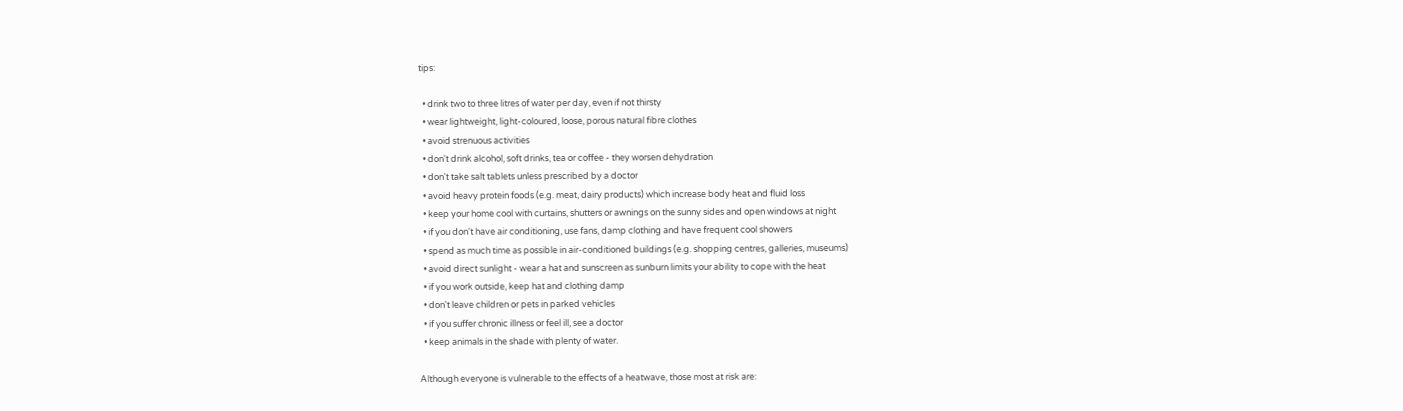tips:

  • drink two to three litres of water per day, even if not thirsty
  • wear lightweight, light-coloured, loose, porous natural fibre clothes
  • avoid strenuous activities
  • don't drink alcohol, soft drinks, tea or coffee - they worsen dehydration
  • don't take salt tablets unless prescribed by a doctor
  • avoid heavy protein foods (e.g. meat, dairy products) which increase body heat and fluid loss
  • keep your home cool with curtains, shutters or awnings on the sunny sides and open windows at night
  • if you don't have air conditioning, use fans, damp clothing and have frequent cool showers
  • spend as much time as possible in air-conditioned buildings (e.g. shopping centres, galleries, museums)
  • avoid direct sunlight - wear a hat and sunscreen as sunburn limits your ability to cope with the heat
  • if you work outside, keep hat and clothing damp
  • don't leave children or pets in parked vehicles
  • if you suffer chronic illness or feel ill, see a doctor
  • keep animals in the shade with plenty of water.

Although everyone is vulnerable to the effects of a heatwave, those most at risk are: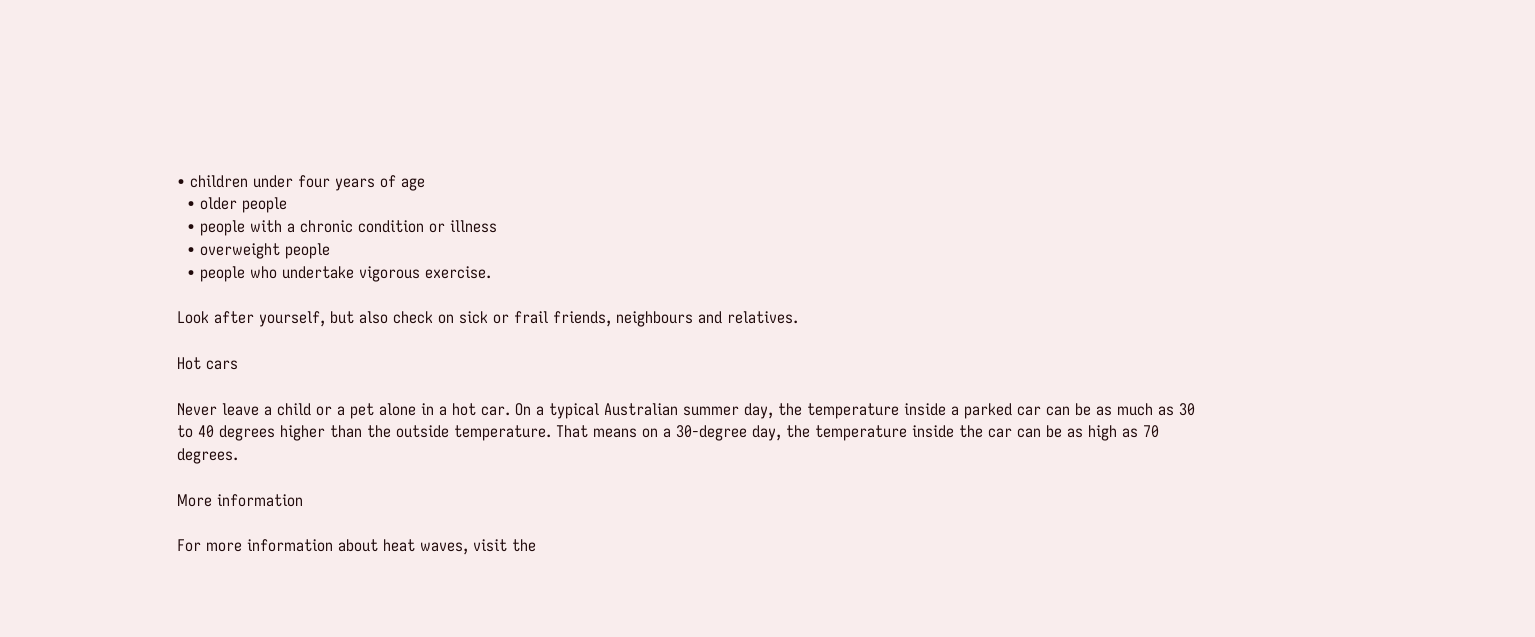• children under four years of age
  • older people
  • people with a chronic condition or illness
  • overweight people
  • people who undertake vigorous exercise.

Look after yourself, but also check on sick or frail friends, neighbours and relatives.

Hot cars

Never leave a child or a pet alone in a hot car. On a typical Australian summer day, the temperature inside a parked car can be as much as 30 to 40 degrees higher than the outside temperature. That means on a 30-degree day, the temperature inside the car can be as high as 70 degrees.

More information

For more information about heat waves, visit the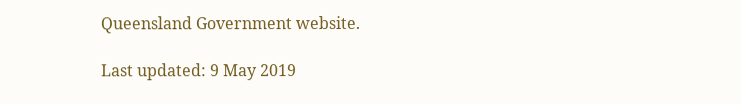Queensland Government website.

Last updated: 9 May 2019